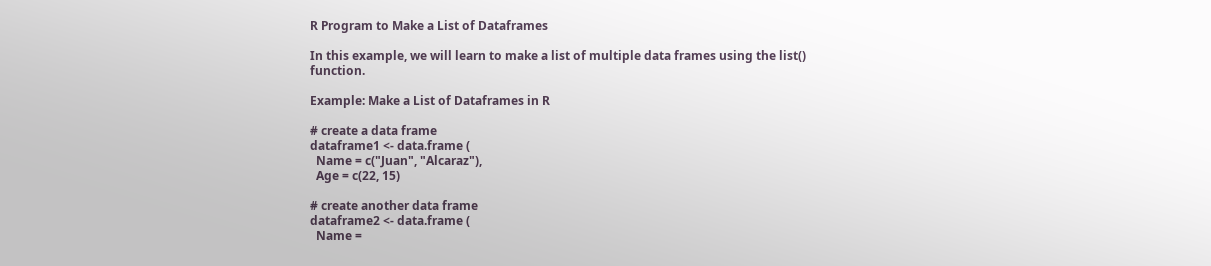R Program to Make a List of Dataframes

In this example, we will learn to make a list of multiple data frames using the list() function.

Example: Make a List of Dataframes in R

# create a data frame
dataframe1 <- data.frame (
  Name = c("Juan", "Alcaraz"),
  Age = c(22, 15)

# create another data frame
dataframe2 <- data.frame (
  Name =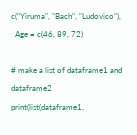c("Yiruma", "Bach", "Ludovico"),
  Age = c(46, 89, 72)

# make a list of dataframe1 and dataframe2
print(list(dataframe1,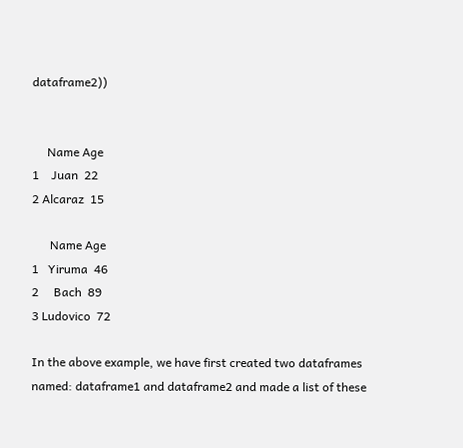dataframe2))


     Name Age
1    Juan  22
2 Alcaraz  15

      Name Age
1   Yiruma  46
2     Bach  89
3 Ludovico  72

In the above example, we have first created two dataframes named: dataframe1 and dataframe2 and made a list of these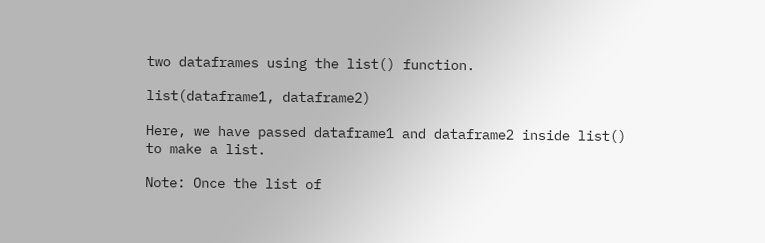two dataframes using the list() function.

list(dataframe1, dataframe2)

Here, we have passed dataframe1 and dataframe2 inside list() to make a list.

Note: Once the list of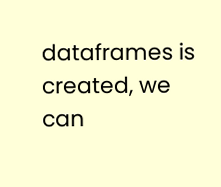dataframes is created, we can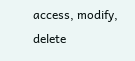access, modify, delete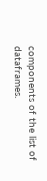components of the list of dataframes.